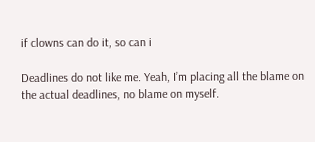if clowns can do it, so can i

Deadlines do not like me. Yeah, I’m placing all the blame on the actual deadlines, no blame on myself.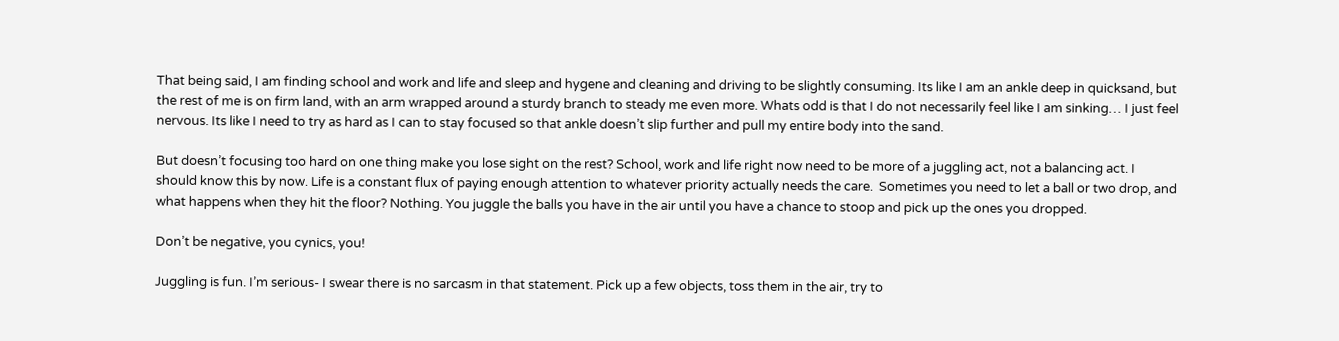That being said, I am finding school and work and life and sleep and hygene and cleaning and driving to be slightly consuming. Its like I am an ankle deep in quicksand, but the rest of me is on firm land, with an arm wrapped around a sturdy branch to steady me even more. Whats odd is that I do not necessarily feel like I am sinking… I just feel nervous. Its like I need to try as hard as I can to stay focused so that ankle doesn’t slip further and pull my entire body into the sand.

But doesn’t focusing too hard on one thing make you lose sight on the rest? School, work and life right now need to be more of a juggling act, not a balancing act. I should know this by now. Life is a constant flux of paying enough attention to whatever priority actually needs the care.  Sometimes you need to let a ball or two drop, and what happens when they hit the floor? Nothing. You juggle the balls you have in the air until you have a chance to stoop and pick up the ones you dropped.

Don’t be negative, you cynics, you!

Juggling is fun. I’m serious- I swear there is no sarcasm in that statement. Pick up a few objects, toss them in the air, try to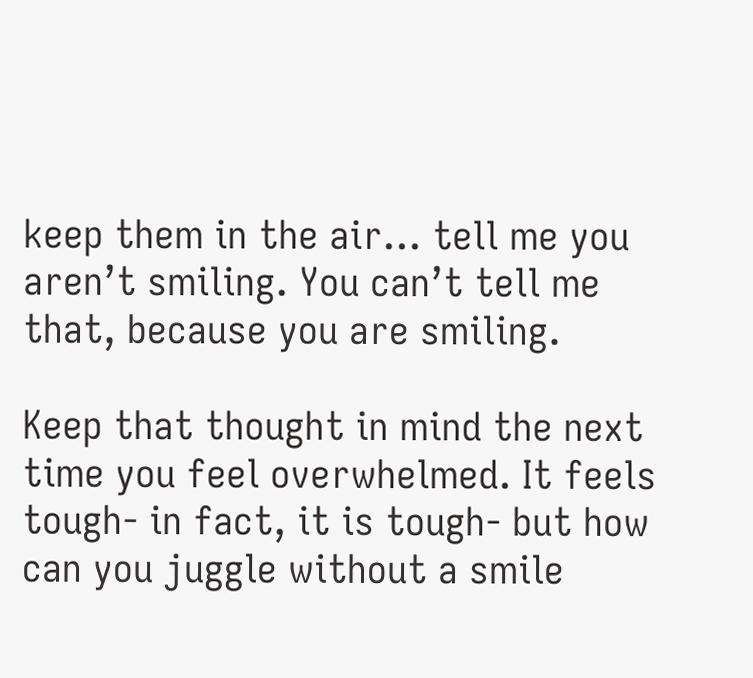keep them in the air… tell me you aren’t smiling. You can’t tell me that, because you are smiling.

Keep that thought in mind the next time you feel overwhelmed. It feels tough- in fact, it is tough- but how can you juggle without a smile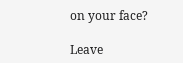on your face?

Leave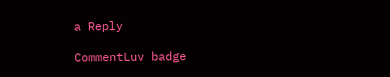a Reply

CommentLuv badge